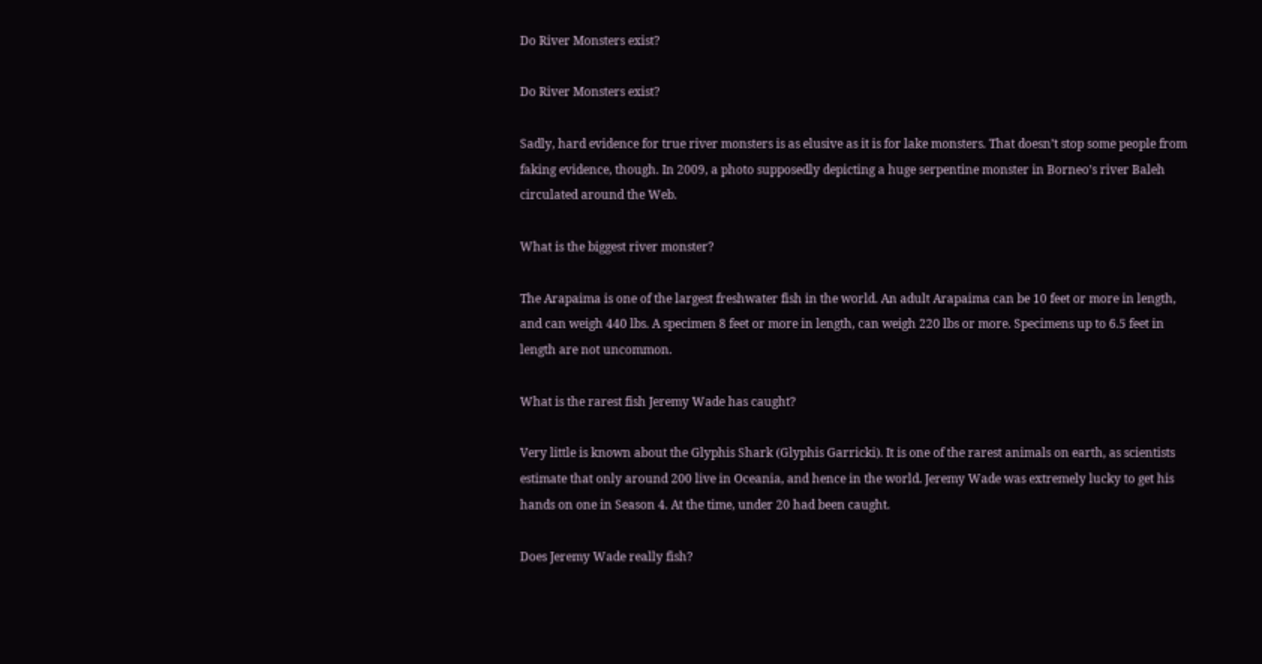Do River Monsters exist?

Do River Monsters exist?

Sadly, hard evidence for true river monsters is as elusive as it is for lake monsters. That doesn’t stop some people from faking evidence, though. In 2009, a photo supposedly depicting a huge serpentine monster in Borneo’s river Baleh circulated around the Web.

What is the biggest river monster?

The Arapaima is one of the largest freshwater fish in the world. An adult Arapaima can be 10 feet or more in length, and can weigh 440 lbs. A specimen 8 feet or more in length, can weigh 220 lbs or more. Specimens up to 6.5 feet in length are not uncommon.

What is the rarest fish Jeremy Wade has caught?

Very little is known about the Glyphis Shark (Glyphis Garricki). It is one of the rarest animals on earth, as scientists estimate that only around 200 live in Oceania, and hence in the world. Jeremy Wade was extremely lucky to get his hands on one in Season 4. At the time, under 20 had been caught.

Does Jeremy Wade really fish?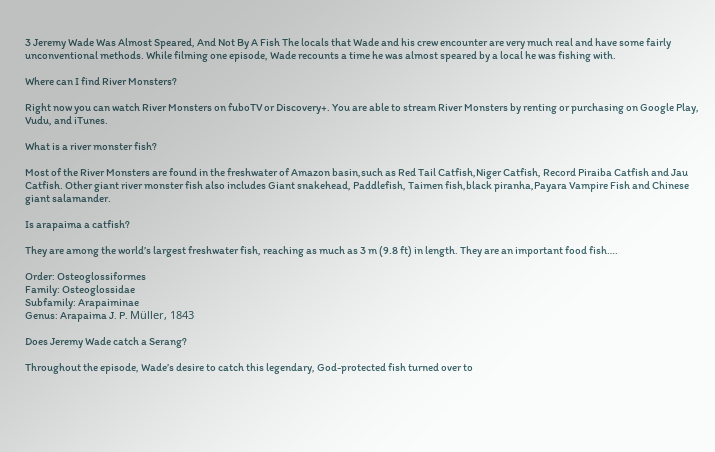3 Jeremy Wade Was Almost Speared, And Not By A Fish The locals that Wade and his crew encounter are very much real and have some fairly unconventional methods. While filming one episode, Wade recounts a time he was almost speared by a local he was fishing with.

Where can I find River Monsters?

Right now you can watch River Monsters on fuboTV or Discovery+. You are able to stream River Monsters by renting or purchasing on Google Play, Vudu, and iTunes.

What is a river monster fish?

Most of the River Monsters are found in the freshwater of Amazon basin,such as Red Tail Catfish,Niger Catfish, Record Piraiba Catfish and Jau Catfish. Other giant river monster fish also includes Giant snakehead, Paddlefish, Taimen fish,black piranha,Payara Vampire Fish and Chinese giant salamander.

Is arapaima a catfish?

They are among the world’s largest freshwater fish, reaching as much as 3 m (9.8 ft) in length. They are an important food fish….

Order: Osteoglossiformes
Family: Osteoglossidae
Subfamily: Arapaiminae
Genus: Arapaima J. P. Müller, 1843

Does Jeremy Wade catch a Serang?

Throughout the episode, Wade’s desire to catch this legendary, God-protected fish turned over to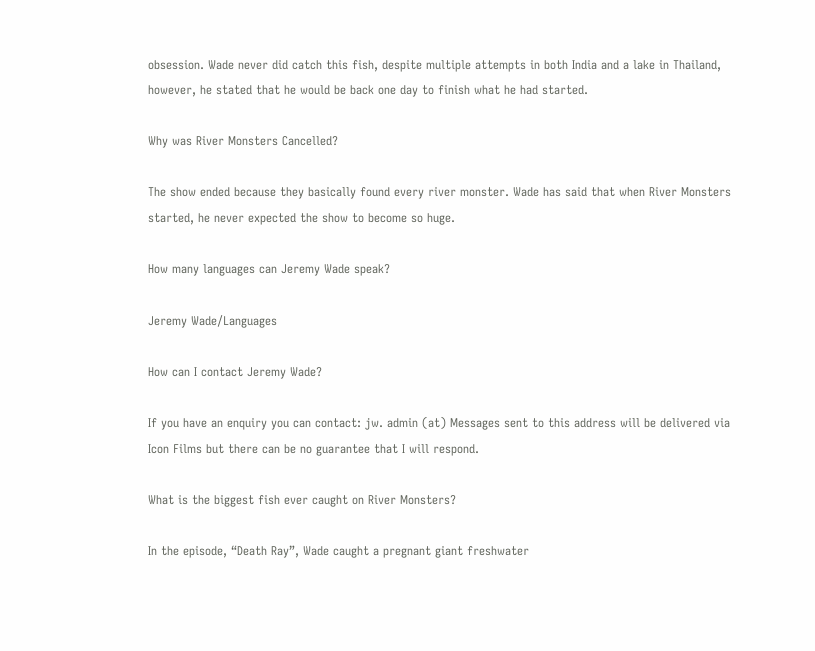obsession. Wade never did catch this fish, despite multiple attempts in both India and a lake in Thailand, however, he stated that he would be back one day to finish what he had started.

Why was River Monsters Cancelled?

The show ended because they basically found every river monster. Wade has said that when River Monsters started, he never expected the show to become so huge.

How many languages can Jeremy Wade speak?

Jeremy Wade/Languages

How can I contact Jeremy Wade?

If you have an enquiry you can contact: jw. admin (at) Messages sent to this address will be delivered via Icon Films but there can be no guarantee that I will respond.

What is the biggest fish ever caught on River Monsters?

In the episode, “Death Ray”, Wade caught a pregnant giant freshwater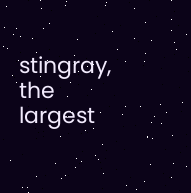stingray, the largest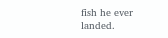fish he ever landed.